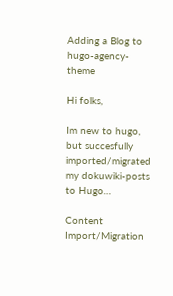Adding a Blog to hugo-agency-theme

Hi folks,

Im new to hugo, but succesfully imported/migrated my dokuwiki-posts to Hugo…

Content Import/Migration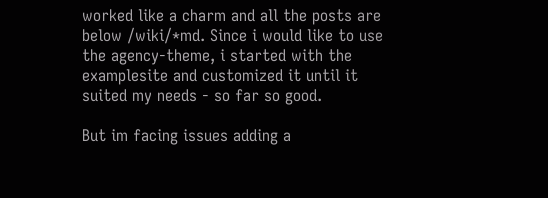worked like a charm and all the posts are below /wiki/*md. Since i would like to use the agency-theme, i started with the examplesite and customized it until it suited my needs - so far so good.

But im facing issues adding a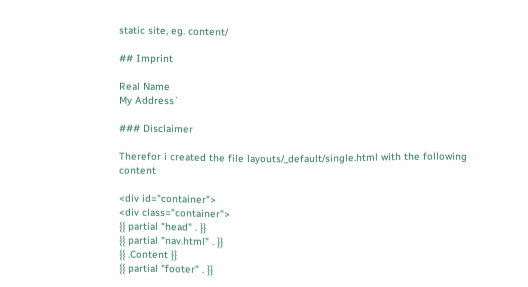static site, eg. content/

## Imprint

Real Name
My Address`

### Disclaimer

Therefor i created the file layouts/_default/single.html with the following content

<div id="container">
<div class="container">
{{ partial "head" . }}
{{ partial "nav.html" . }}
{{ .Content }}
{{ partial "footer" . }}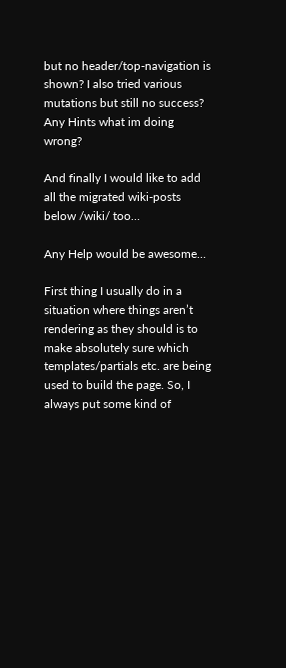but no header/top-navigation is shown? I also tried various mutations but still no success? Any Hints what im doing wrong?

And finally I would like to add all the migrated wiki-posts below /wiki/ too…

Any Help would be awesome…

First thing I usually do in a situation where things aren’t rendering as they should is to make absolutely sure which templates/partials etc. are being used to build the page. So, I always put some kind of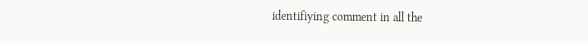identifiying comment in all the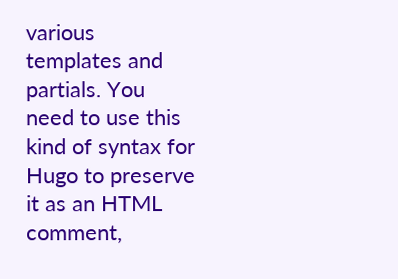various templates and partials. You need to use this kind of syntax for Hugo to preserve it as an HTML comment,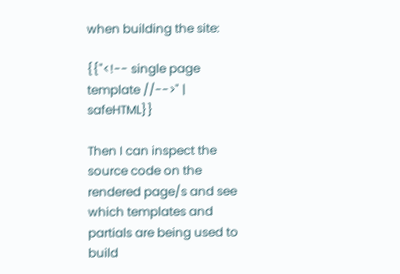when building the site:

{{"<!-- single page template //-->" | safeHTML}}

Then I can inspect the source code on the rendered page/s and see which templates and partials are being used to build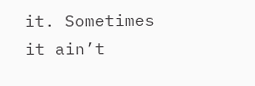it. Sometimes it ain’t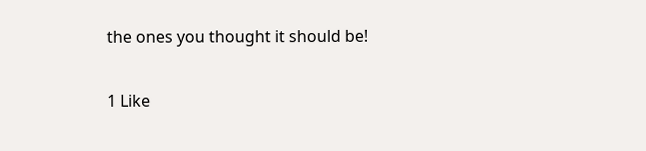the ones you thought it should be!

1 Like